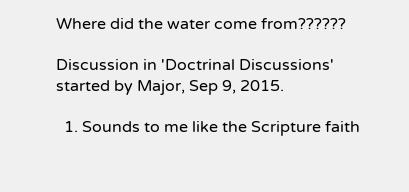Where did the water come from??????

Discussion in 'Doctrinal Discussions' started by Major, Sep 9, 2015.

  1. Sounds to me like the Scripture faith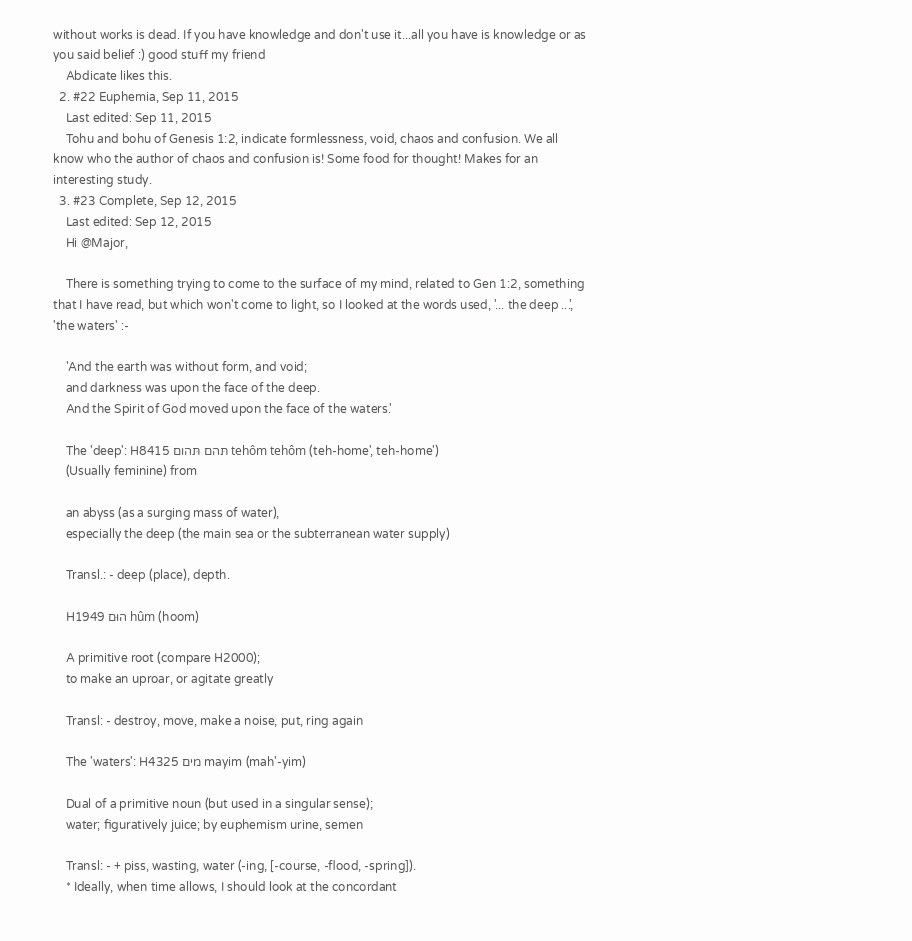without works is dead. If you have knowledge and don't use it...all you have is knowledge or as you said belief :) good stuff my friend
    Abdicate likes this.
  2. #22 Euphemia, Sep 11, 2015
    Last edited: Sep 11, 2015
    Tohu and bohu of Genesis 1:2, indicate formlessness, void, chaos and confusion. We all know who the author of chaos and confusion is! Some food for thought! Makes for an interesting study.
  3. #23 Complete, Sep 12, 2015
    Last edited: Sep 12, 2015
    Hi @Major,

    There is something trying to come to the surface of my mind, related to Gen 1:2, something that I have read, but which won't come to light, so I looked at the words used, '... the deep ...', 'the waters' :-

    'And the earth was without form, and void;
    and darkness was upon the face of the deep.
    And the Spirit of God moved upon the face of the waters.'

    The 'deep': H8415 תּהם תּהום tehôm tehôm (teh-home', teh-home')
    (Usually feminine) from

    an abyss (as a surging mass of water),
    especially the deep (the main sea or the subterranean water supply)

    Transl.: - deep (place), depth.

    H1949 הוּם hûm (hoom)

    A primitive root (compare H2000);
    to make an uproar, or agitate greatly

    Transl: - destroy, move, make a noise, put, ring again

    The 'waters': H4325 מים mayim (mah'-yim)

    Dual of a primitive noun (but used in a singular sense);
    water; figuratively juice; by euphemism urine, semen

    Transl: - + piss, wasting, water (-ing, [-course, -flood, -spring]).
    * Ideally, when time allows, I should look at the concordant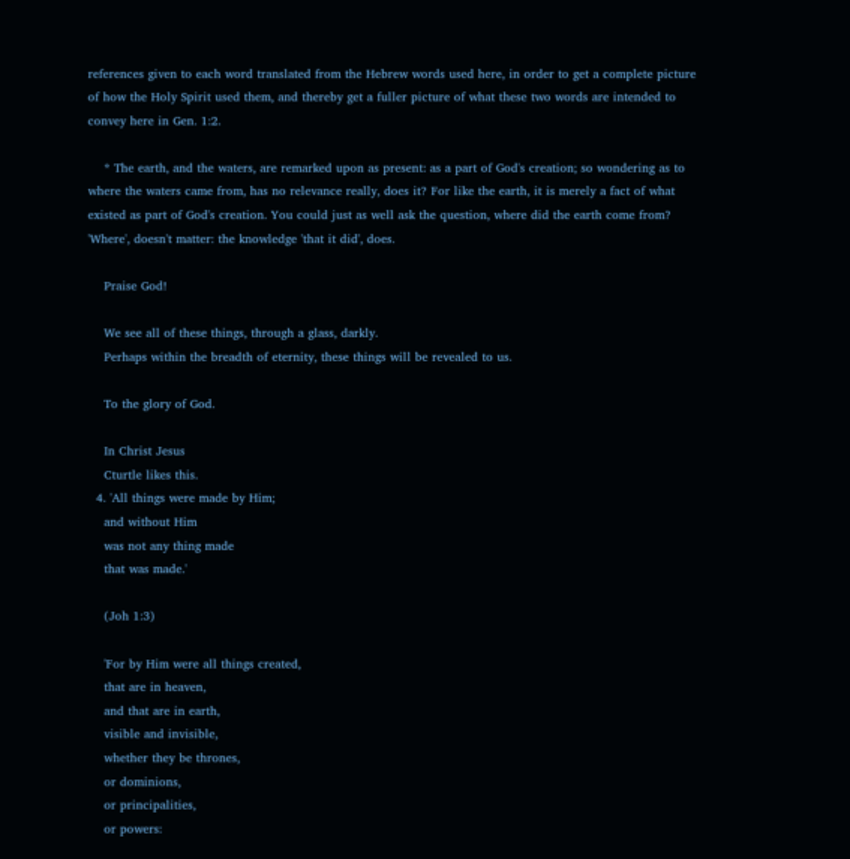references given to each word translated from the Hebrew words used here, in order to get a complete picture of how the Holy Spirit used them, and thereby get a fuller picture of what these two words are intended to convey here in Gen. 1:2.

    * The earth, and the waters, are remarked upon as present: as a part of God's creation; so wondering as to where the waters came from, has no relevance really, does it? For like the earth, it is merely a fact of what existed as part of God's creation. You could just as well ask the question, where did the earth come from? 'Where', doesn't matter: the knowledge 'that it did', does.

    Praise God!

    We see all of these things, through a glass, darkly.
    Perhaps within the breadth of eternity, these things will be revealed to us.

    To the glory of God.

    In Christ Jesus
    Cturtle likes this.
  4. 'All things were made by Him;
    and without Him
    was not any thing made
    that was made.'

    (Joh 1:3)

    'For by Him were all things created,
    that are in heaven,
    and that are in earth,
    visible and invisible,
    whether they be thrones,
    or dominions,
    or principalities,
    or powers: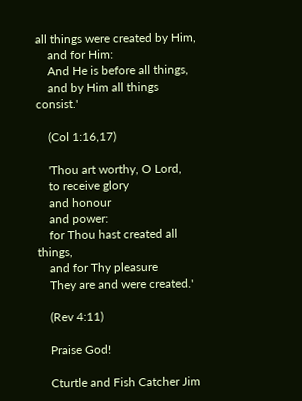all things were created by Him,
    and for Him:
    And He is before all things,
    and by Him all things consist.'

    (Col 1:16,17)

    'Thou art worthy, O Lord,
    to receive glory
    and honour
    and power:
    for Thou hast created all things,
    and for Thy pleasure
    They are and were created.'

    (Rev 4:11)

    Praise God!

    Cturtle and Fish Catcher Jim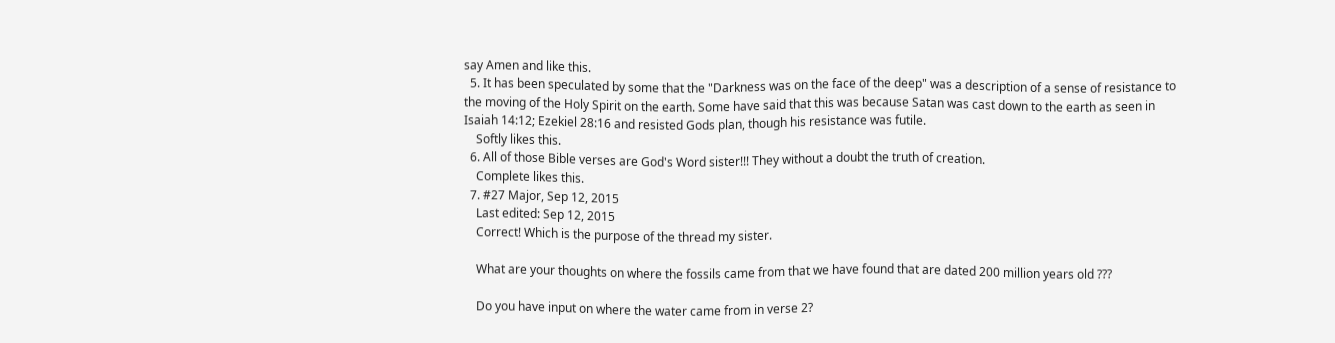say Amen and like this.
  5. It has been speculated by some that the "Darkness was on the face of the deep" was a description of a sense of resistance to the moving of the Holy Spirit on the earth. Some have said that this was because Satan was cast down to the earth as seen in Isaiah 14:12; Ezekiel 28:16 and resisted Gods plan, though his resistance was futile.
    Softly likes this.
  6. All of those Bible verses are God's Word sister!!! They without a doubt the truth of creation.
    Complete likes this.
  7. #27 Major, Sep 12, 2015
    Last edited: Sep 12, 2015
    Correct! Which is the purpose of the thread my sister.

    What are your thoughts on where the fossils came from that we have found that are dated 200 million years old ???

    Do you have input on where the water came from in verse 2?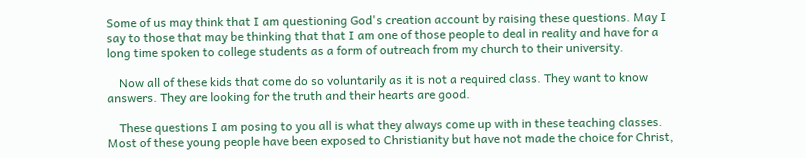Some of us may think that I am questioning God's creation account by raising these questions. May I say to those that may be thinking that that I am one of those people to deal in reality and have for a long time spoken to college students as a form of outreach from my church to their university.

    Now all of these kids that come do so voluntarily as it is not a required class. They want to know answers. They are looking for the truth and their hearts are good.

    These questions I am posing to you all is what they always come up with in these teaching classes. Most of these young people have been exposed to Christianity but have not made the choice for Christ,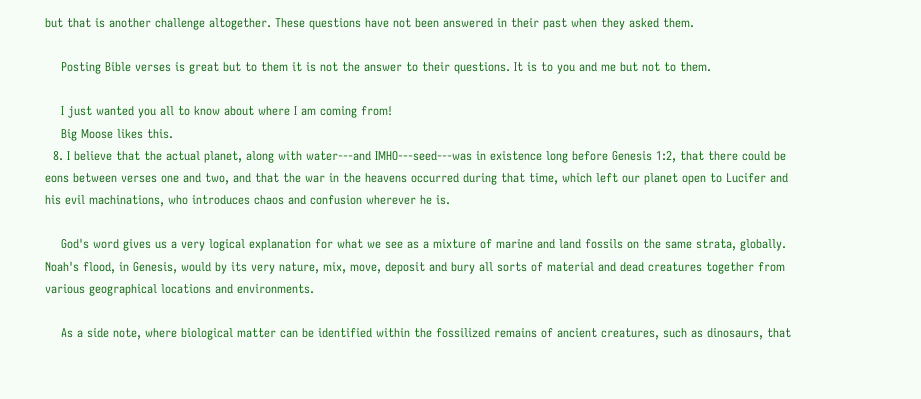but that is another challenge altogether. These questions have not been answered in their past when they asked them.

    Posting Bible verses is great but to them it is not the answer to their questions. It is to you and me but not to them.

    I just wanted you all to know about where I am coming from!
    Big Moose likes this.
  8. I believe that the actual planet, along with water---and IMHO---seed---was in existence long before Genesis 1:2, that there could be eons between verses one and two, and that the war in the heavens occurred during that time, which left our planet open to Lucifer and his evil machinations, who introduces chaos and confusion wherever he is.

    God's word gives us a very logical explanation for what we see as a mixture of marine and land fossils on the same strata, globally. Noah's flood, in Genesis, would by its very nature, mix, move, deposit and bury all sorts of material and dead creatures together from various geographical locations and environments.

    As a side note, where biological matter can be identified within the fossilized remains of ancient creatures, such as dinosaurs, that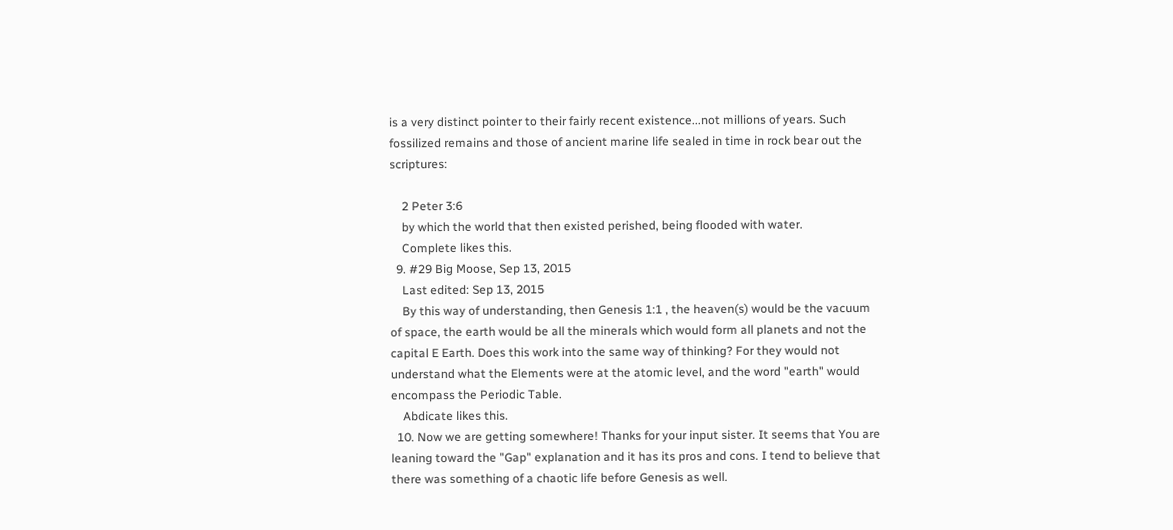is a very distinct pointer to their fairly recent existence...not millions of years. Such fossilized remains and those of ancient marine life sealed in time in rock bear out the scriptures:

    2 Peter 3:6
    by which the world that then existed perished, being flooded with water.
    Complete likes this.
  9. #29 Big Moose, Sep 13, 2015
    Last edited: Sep 13, 2015
    By this way of understanding, then Genesis 1:1 , the heaven(s) would be the vacuum of space, the earth would be all the minerals which would form all planets and not the capital E Earth. Does this work into the same way of thinking? For they would not understand what the Elements were at the atomic level, and the word "earth" would encompass the Periodic Table.
    Abdicate likes this.
  10. Now we are getting somewhere! Thanks for your input sister. It seems that You are leaning toward the "Gap" explanation and it has its pros and cons. I tend to believe that there was something of a chaotic life before Genesis as well.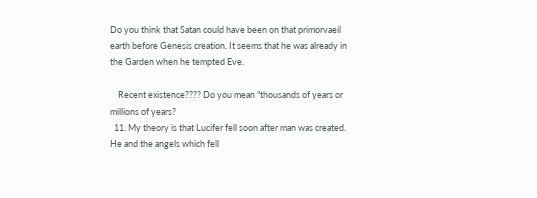Do you think that Satan could have been on that primorvaeil earth before Genesis creation. It seems that he was already in the Garden when he tempted Eve.

    Recent existence???? Do you mean "thousands of years or millions of years?
  11. My theory is that Lucifer fell soon after man was created. He and the angels which fell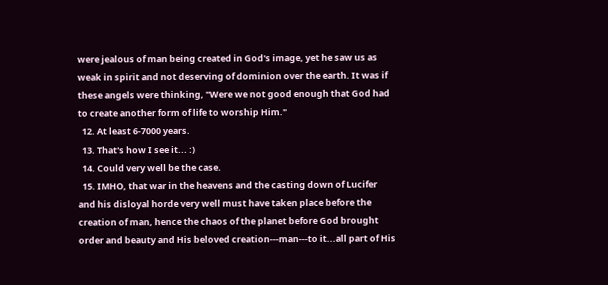were jealous of man being created in God's image, yet he saw us as weak in spirit and not deserving of dominion over the earth. It was if these angels were thinking, "Were we not good enough that God had to create another form of life to worship Him."
  12. At least 6-7000 years.
  13. That's how I see it... :)
  14. Could very well be the case.
  15. IMHO, that war in the heavens and the casting down of Lucifer and his disloyal horde very well must have taken place before the creation of man, hence the chaos of the planet before God brought order and beauty and His beloved creation---man---to it...all part of His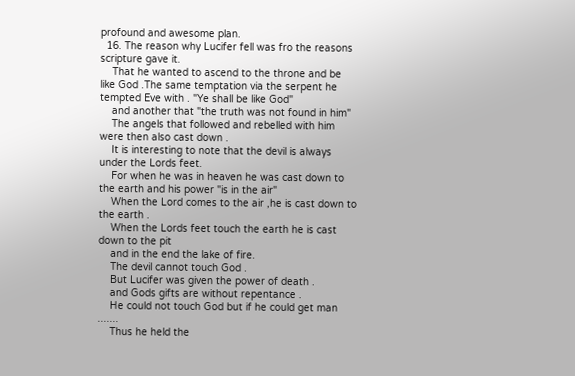profound and awesome plan.
  16. The reason why Lucifer fell was fro the reasons scripture gave it.
    That he wanted to ascend to the throne and be like God .The same temptation via the serpent he tempted Eve with . "Ye shall be like God"
    and another that "the truth was not found in him"
    The angels that followed and rebelled with him were then also cast down .
    It is interesting to note that the devil is always under the Lords feet.
    For when he was in heaven he was cast down to the earth and his power "is in the air"
    When the Lord comes to the air ,he is cast down to the earth .
    When the Lords feet touch the earth he is cast down to the pit
    and in the end the lake of fire.
    The devil cannot touch God .
    But Lucifer was given the power of death .
    and Gods gifts are without repentance .
    He could not touch God but if he could get man .......
    Thus he held the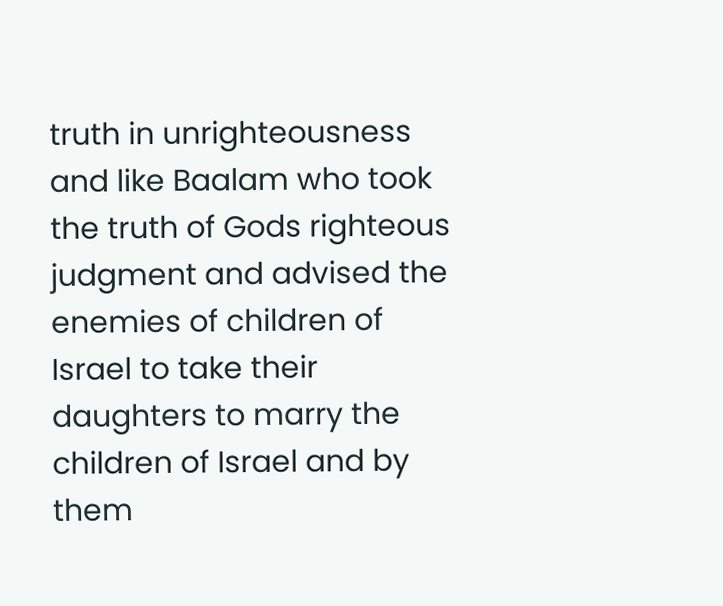truth in unrighteousness and like Baalam who took the truth of Gods righteous judgment and advised the enemies of children of Israel to take their daughters to marry the children of Israel and by them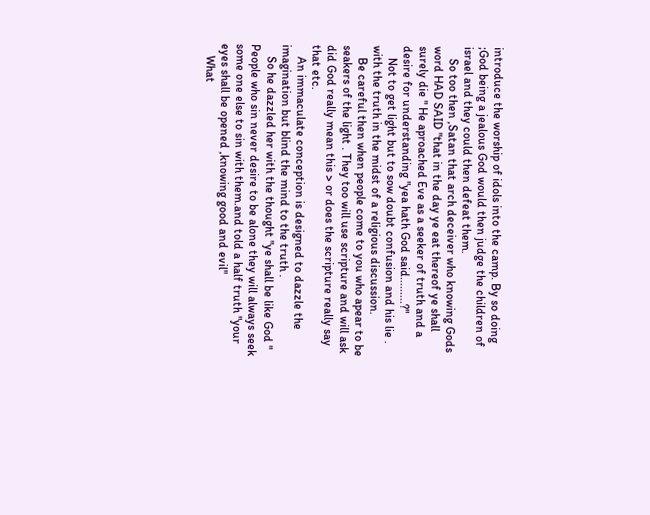introduce the worship of idols into the camp. By so doing ;God being a jealous God would then judge the children of israel and they could then defeat them.
    So too then ,Satan that arch deceiver who knowing Gods word HAD SAID "that in the day ye eat thereof ye shall surely die " He aproached Eve as a seeker of truth and a desire for understanding "yea hath God said.........?"
    Not to get light but to sow doubt confusion and his lie . with the truth in the midst of a religious discussion.
    Be careful then when people come to you who apear to be seakers of the light . They too will use scripture and will ask did God really mean this > or does the scripture really say that etc.
    An immaculate conception is designed to dazzle the imagination but blind the mind to the truth .
    So he dazzled her with the thought "ye shall be like God " People who sin never desire to be alone they will always seek some one else to sin with them.and told a half truth "your eyes shall be opened ,knowing good and evil"
    What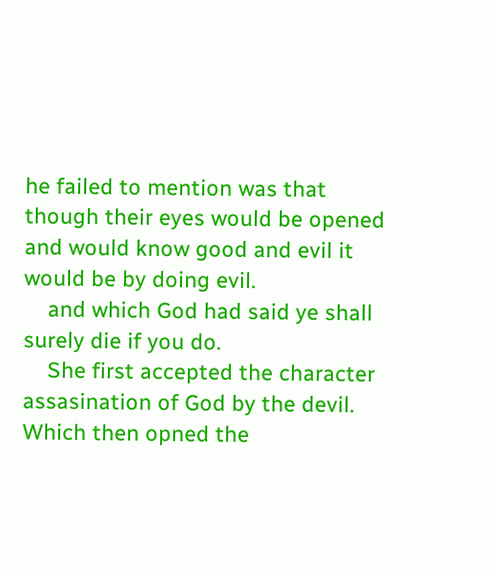he failed to mention was that though their eyes would be opened and would know good and evil it would be by doing evil.
    and which God had said ye shall surely die if you do.
    She first accepted the character assasination of God by the devil. Which then opned the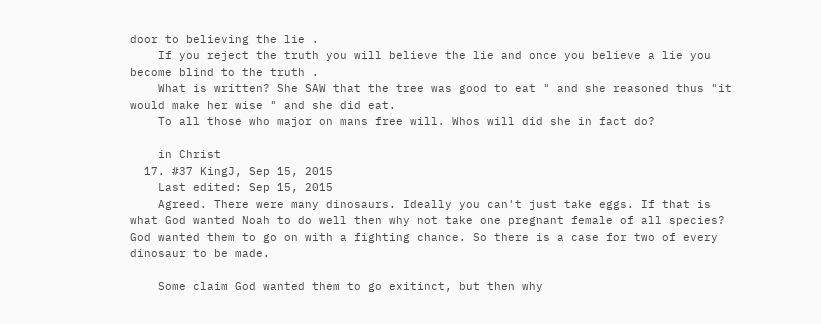door to believing the lie .
    If you reject the truth you will believe the lie and once you believe a lie you become blind to the truth .
    What is written? She SAW that the tree was good to eat " and she reasoned thus "it would make her wise " and she did eat.
    To all those who major on mans free will. Whos will did she in fact do?

    in Christ
  17. #37 KingJ, Sep 15, 2015
    Last edited: Sep 15, 2015
    Agreed. There were many dinosaurs. Ideally you can't just take eggs. If that is what God wanted Noah to do well then why not take one pregnant female of all species? God wanted them to go on with a fighting chance. So there is a case for two of every dinosaur to be made.

    Some claim God wanted them to go exitinct, but then why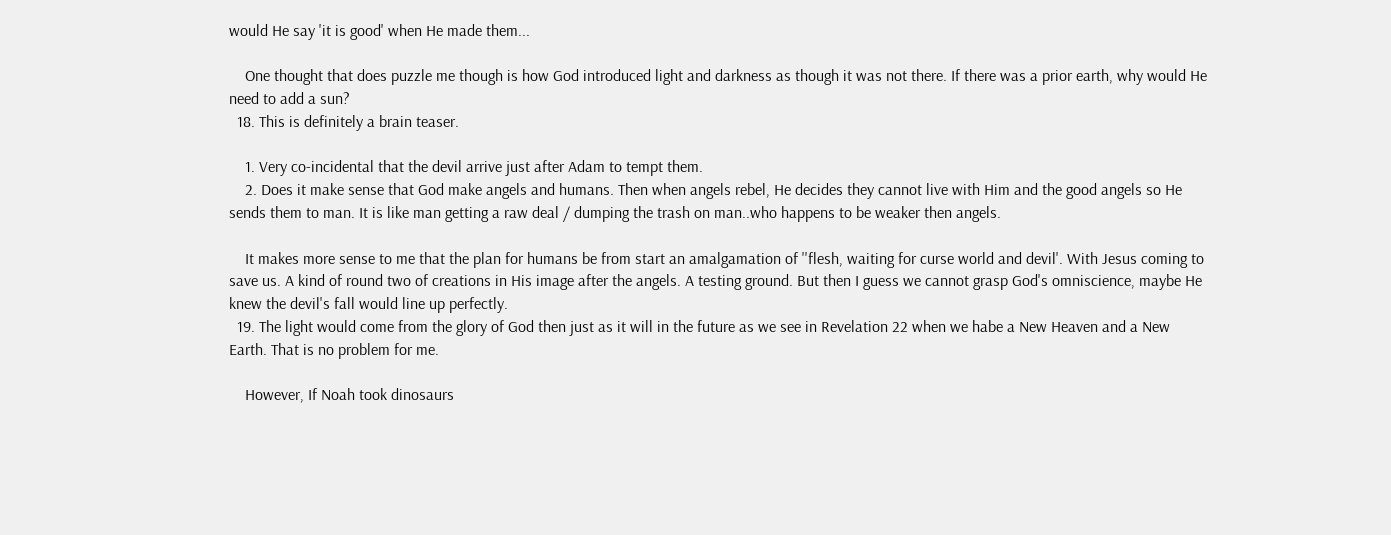would He say 'it is good' when He made them...

    One thought that does puzzle me though is how God introduced light and darkness as though it was not there. If there was a prior earth, why would He need to add a sun?
  18. This is definitely a brain teaser.

    1. Very co-incidental that the devil arrive just after Adam to tempt them.
    2. Does it make sense that God make angels and humans. Then when angels rebel, He decides they cannot live with Him and the good angels so He sends them to man. It is like man getting a raw deal / dumping the trash on man..who happens to be weaker then angels.

    It makes more sense to me that the plan for humans be from start an amalgamation of ''flesh, waiting for curse world and devil'. With Jesus coming to save us. A kind of round two of creations in His image after the angels. A testing ground. But then I guess we cannot grasp God's omniscience, maybe He knew the devil's fall would line up perfectly.
  19. The light would come from the glory of God then just as it will in the future as we see in Revelation 22 when we habe a New Heaven and a New Earth. That is no problem for me.

    However, If Noah took dinosaurs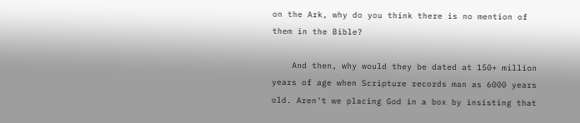on the Ark, why do you think there is no mention of them in the Bible?

    And then, why would they be dated at 150+ million years of age when Scripture records man as 6000 years old. Aren't we placing God in a box by insisting that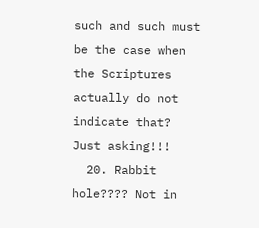such and such must be the case when the Scriptures actually do not indicate that? Just asking!!!
  20. Rabbit hole???? Not in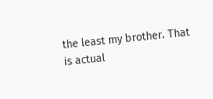the least my brother. That is actual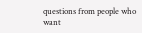questions from people who want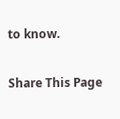to know.

Share This Page